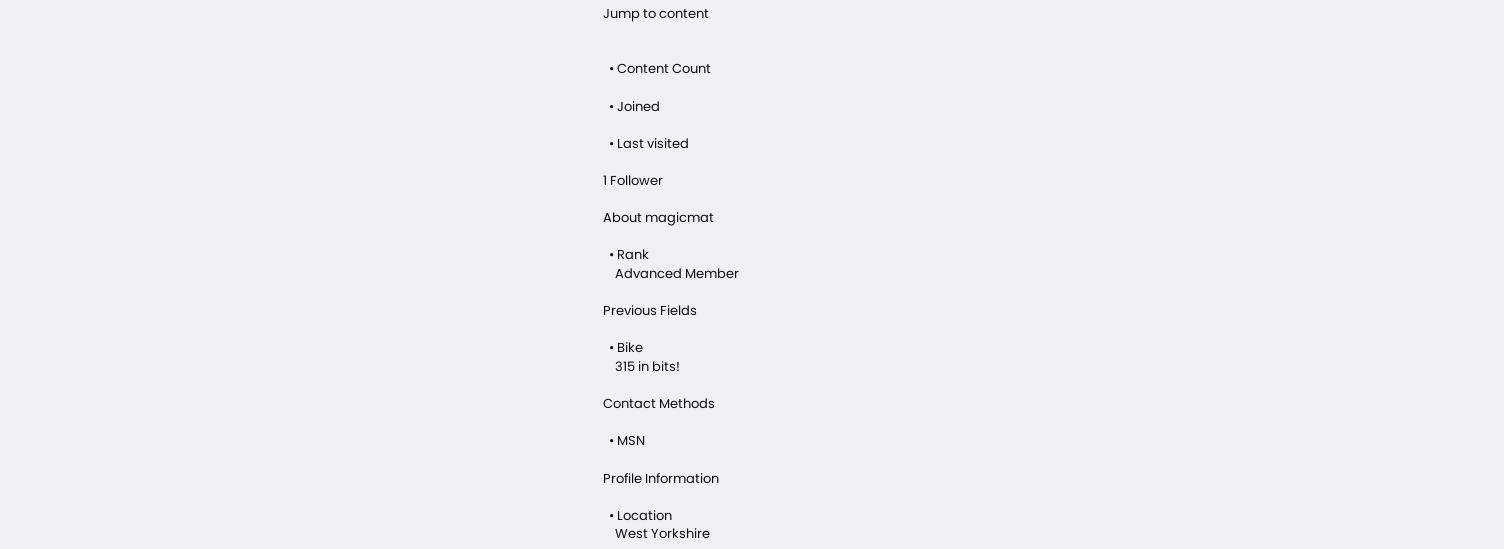Jump to content


  • Content Count

  • Joined

  • Last visited

1 Follower

About magicmat

  • Rank
    Advanced Member

Previous Fields

  • Bike
    315 in bits!

Contact Methods

  • MSN

Profile Information

  • Location
    West Yorkshire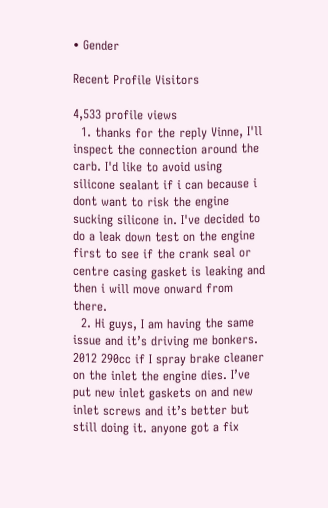• Gender

Recent Profile Visitors

4,533 profile views
  1. thanks for the reply Vinne, I'll inspect the connection around the carb. I'd like to avoid using silicone sealant if i can because i dont want to risk the engine sucking silicone in. I've decided to do a leak down test on the engine first to see if the crank seal or centre casing gasket is leaking and then i will move onward from there.
  2. Hi guys, I am having the same issue and it’s driving me bonkers. 2012 290cc if I spray brake cleaner on the inlet the engine dies. I’ve put new inlet gaskets on and new inlet screws and it’s better but still doing it. anyone got a fix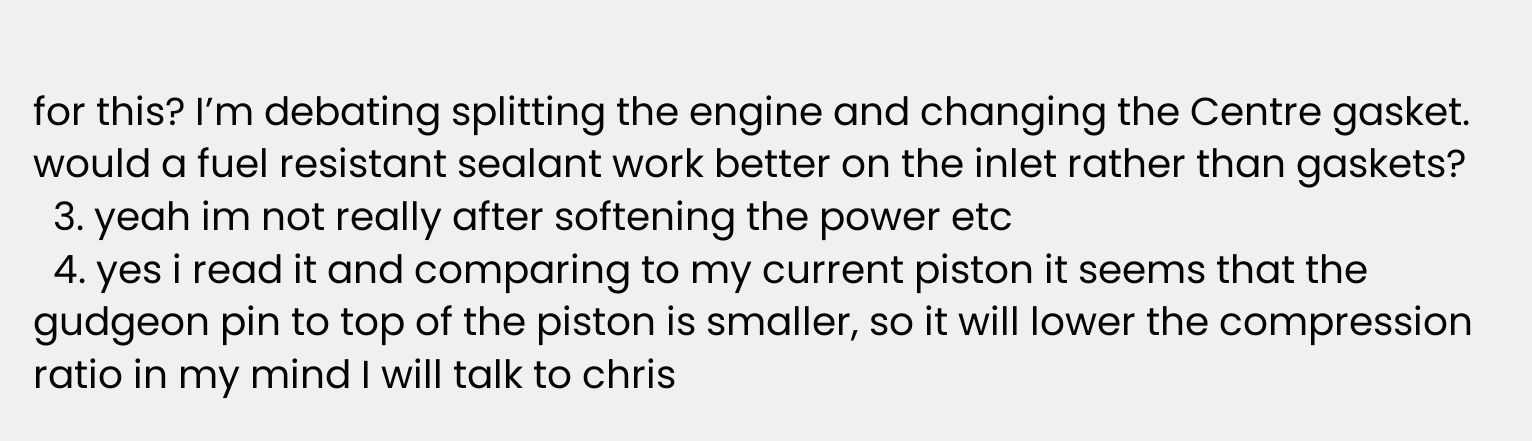for this? I’m debating splitting the engine and changing the Centre gasket. would a fuel resistant sealant work better on the inlet rather than gaskets?
  3. yeah im not really after softening the power etc
  4. yes i read it and comparing to my current piston it seems that the gudgeon pin to top of the piston is smaller, so it will lower the compression ratio in my mind I will talk to chris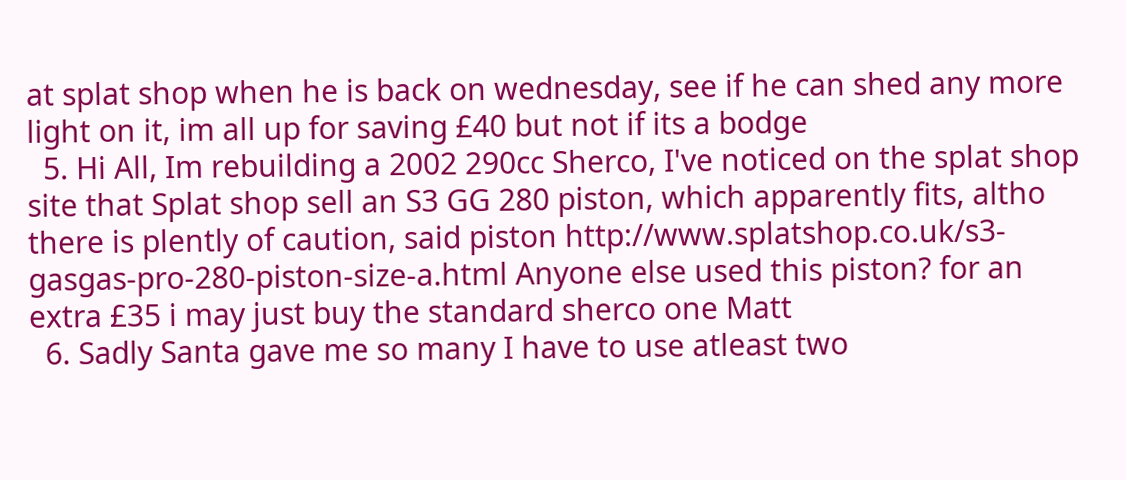at splat shop when he is back on wednesday, see if he can shed any more light on it, im all up for saving £40 but not if its a bodge
  5. Hi All, Im rebuilding a 2002 290cc Sherco, I've noticed on the splat shop site that Splat shop sell an S3 GG 280 piston, which apparently fits, altho there is plently of caution, said piston http://www.splatshop.co.uk/s3-gasgas-pro-280-piston-size-a.html Anyone else used this piston? for an extra £35 i may just buy the standard sherco one Matt
  6. Sadly Santa gave me so many I have to use atleast two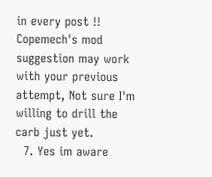in every post !! Copemech's mod suggestion may work with your previous attempt, Not sure I'm willing to drill the carb just yet.
  7. Yes im aware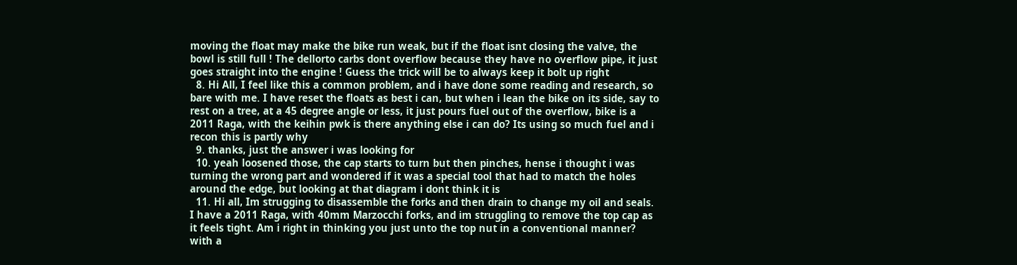moving the float may make the bike run weak, but if the float isnt closing the valve, the bowl is still full ! The dellorto carbs dont overflow because they have no overflow pipe, it just goes straight into the engine ! Guess the trick will be to always keep it bolt up right
  8. Hi All, I feel like this a common problem, and i have done some reading and research, so bare with me. I have reset the floats as best i can, but when i lean the bike on its side, say to rest on a tree, at a 45 degree angle or less, it just pours fuel out of the overflow, bike is a 2011 Raga, with the keihin pwk is there anything else i can do? Its using so much fuel and i recon this is partly why
  9. thanks, just the answer i was looking for
  10. yeah loosened those, the cap starts to turn but then pinches, hense i thought i was turning the wrong part and wondered if it was a special tool that had to match the holes around the edge, but looking at that diagram i dont think it is
  11. Hi all, Im strugging to disassemble the forks and then drain to change my oil and seals. I have a 2011 Raga, with 40mm Marzocchi forks, and im struggling to remove the top cap as it feels tight. Am i right in thinking you just unto the top nut in a conventional manner? with a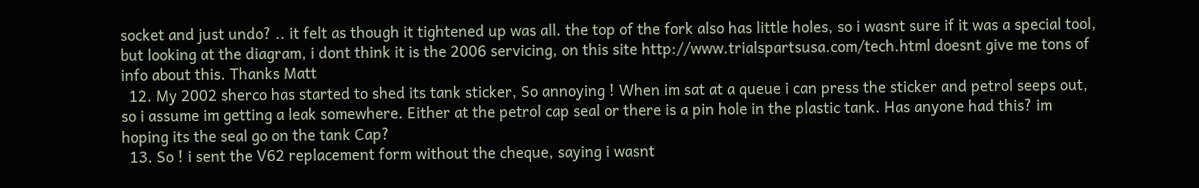socket and just undo? .. it felt as though it tightened up was all. the top of the fork also has little holes, so i wasnt sure if it was a special tool, but looking at the diagram, i dont think it is the 2006 servicing, on this site http://www.trialspartsusa.com/tech.html doesnt give me tons of info about this. Thanks Matt
  12. My 2002 sherco has started to shed its tank sticker, So annoying ! When im sat at a queue i can press the sticker and petrol seeps out, so i assume im getting a leak somewhere. Either at the petrol cap seal or there is a pin hole in the plastic tank. Has anyone had this? im hoping its the seal go on the tank Cap?
  13. So ! i sent the V62 replacement form without the cheque, saying i wasnt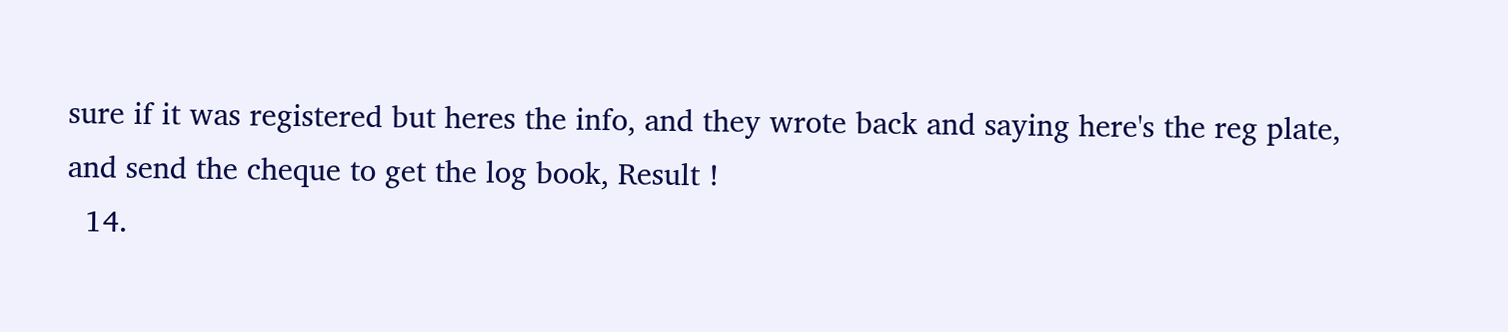sure if it was registered but heres the info, and they wrote back and saying here's the reg plate, and send the cheque to get the log book, Result !
  14.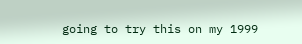going to try this on my 1999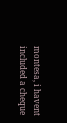montesa, i havent included a cheque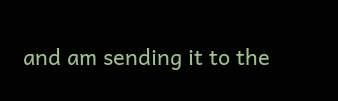and am sending it to the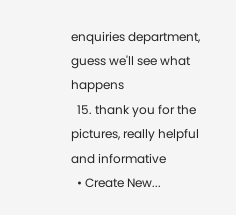enquiries department, guess we'll see what happens
  15. thank you for the pictures, really helpful and informative
  • Create New...